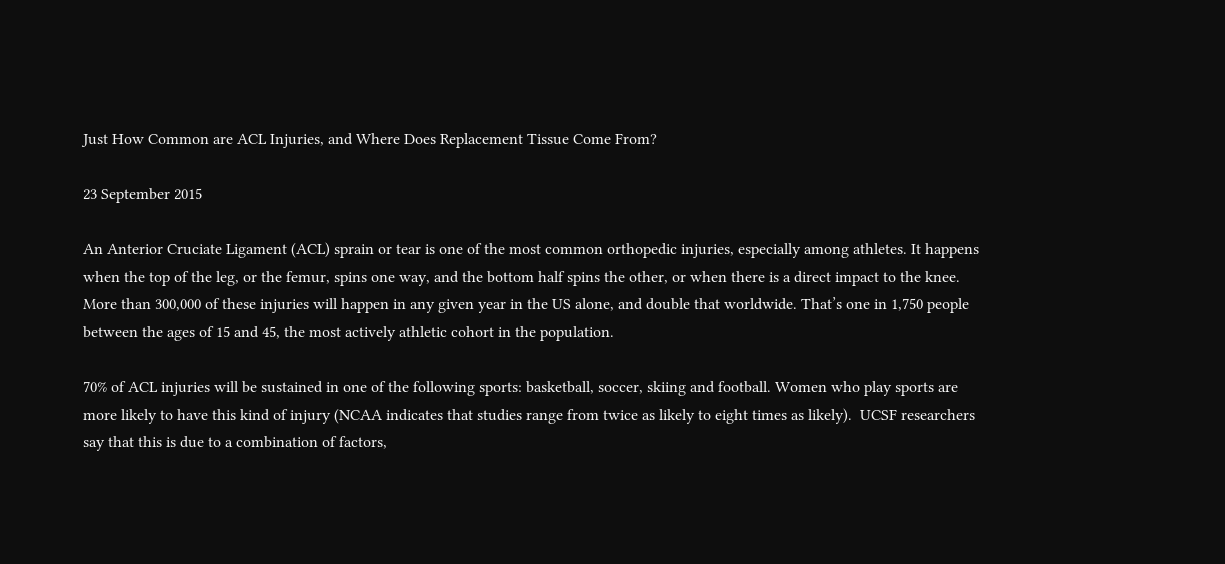Just How Common are ACL Injuries, and Where Does Replacement Tissue Come From?

23 September 2015

An Anterior Cruciate Ligament (ACL) sprain or tear is one of the most common orthopedic injuries, especially among athletes. It happens when the top of the leg, or the femur, spins one way, and the bottom half spins the other, or when there is a direct impact to the knee. More than 300,000 of these injuries will happen in any given year in the US alone, and double that worldwide. That’s one in 1,750 people between the ages of 15 and 45, the most actively athletic cohort in the population.

70% of ACL injuries will be sustained in one of the following sports: basketball, soccer, skiing and football. Women who play sports are more likely to have this kind of injury (NCAA indicates that studies range from twice as likely to eight times as likely).  UCSF researchers say that this is due to a combination of factors,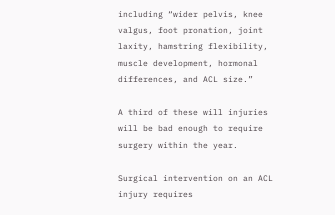including “wider pelvis, knee valgus, foot pronation, joint laxity, hamstring flexibility, muscle development, hormonal differences, and ACL size.”

A third of these will injuries will be bad enough to require surgery within the year.

Surgical intervention on an ACL injury requires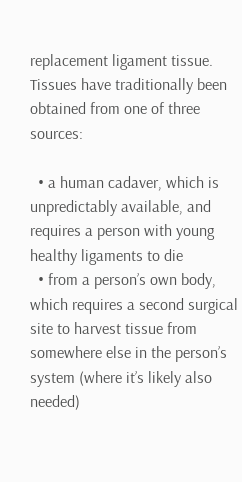replacement ligament tissue. Tissues have traditionally been obtained from one of three sources:

  • a human cadaver, which is unpredictably available, and requires a person with young healthy ligaments to die
  • from a person’s own body, which requires a second surgical site to harvest tissue from somewhere else in the person’s system (where it’s likely also needed)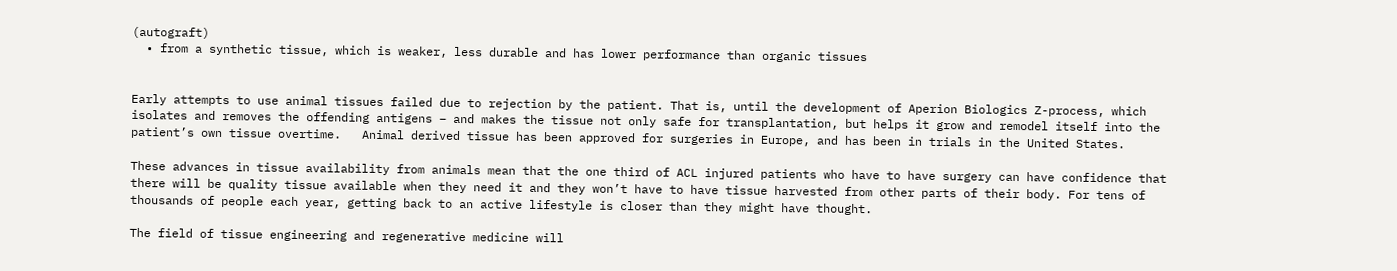(autograft)
  • from a synthetic tissue, which is weaker, less durable and has lower performance than organic tissues


Early attempts to use animal tissues failed due to rejection by the patient. That is, until the development of Aperion Biologics Z-process, which isolates and removes the offending antigens – and makes the tissue not only safe for transplantation, but helps it grow and remodel itself into the patient’s own tissue overtime.   Animal derived tissue has been approved for surgeries in Europe, and has been in trials in the United States.

These advances in tissue availability from animals mean that the one third of ACL injured patients who have to have surgery can have confidence that there will be quality tissue available when they need it and they won’t have to have tissue harvested from other parts of their body. For tens of thousands of people each year, getting back to an active lifestyle is closer than they might have thought.

The field of tissue engineering and regenerative medicine will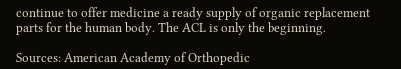continue to offer medicine a ready supply of organic replacement parts for the human body. The ACL is only the beginning.

Sources: American Academy of Orthopedic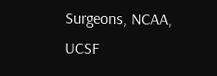Surgeons, NCAA, UCSF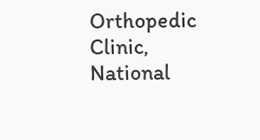Orthopedic Clinic, National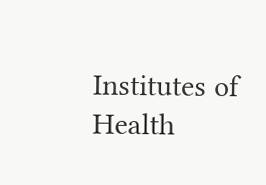Institutes of Health